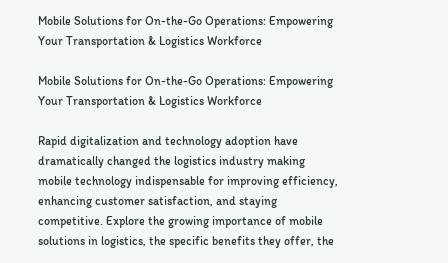Mobile Solutions for On-the-Go Operations: Empowering Your Transportation & Logistics Workforce

Mobile Solutions for On-the-Go Operations: Empowering Your Transportation & Logistics Workforce

Rapid digitalization and technology adoption have dramatically changed the logistics industry making mobile technology indispensable for improving efficiency, enhancing customer satisfaction, and staying competitive. Explore the growing importance of mobile solutions in logistics, the specific benefits they offer, the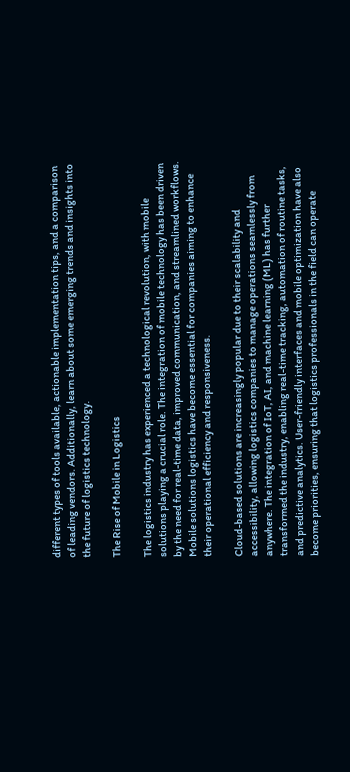different types of tools available, actionable implementation tips, and a comparison of leading vendors. Additionally, learn about some emerging trends and insights into the future of logistics technology.

The Rise of Mobile in Logistics

The logistics industry has experienced a technological revolution, with mobile solutions playing a crucial role. The integration of mobile technology has been driven by the need for real-time data, improved communication, and streamlined workflows. Mobile solutions logistics have become essential for companies aiming to enhance their operational efficiency and responsiveness.

Cloud-based solutions are increasingly popular due to their scalability and accessibility, allowing logistics companies to manage operations seamlessly from anywhere. The integration of IoT, AI, and machine learning (ML) has further transformed the industry, enabling real-time tracking, automation of routine tasks, and predictive analytics. User-friendly interfaces and mobile optimization have also become priorities, ensuring that logistics professionals in the field can operate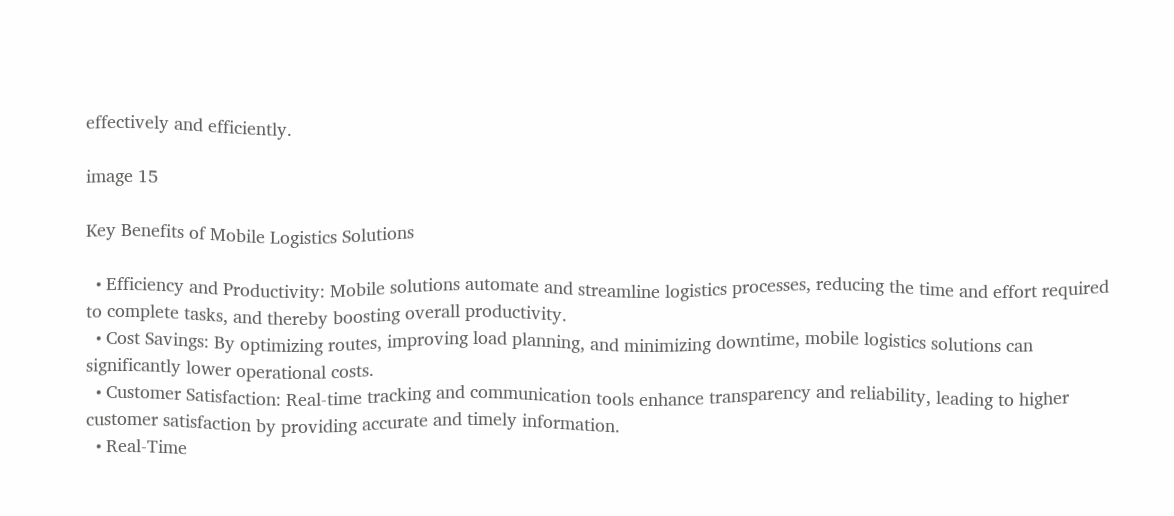effectively and efficiently.

image 15

Key Benefits of Mobile Logistics Solutions

  • Efficiency and Productivity: Mobile solutions automate and streamline logistics processes, reducing the time and effort required to complete tasks, and thereby boosting overall productivity.
  • Cost Savings: By optimizing routes, improving load planning, and minimizing downtime, mobile logistics solutions can significantly lower operational costs.
  • Customer Satisfaction: Real-time tracking and communication tools enhance transparency and reliability, leading to higher customer satisfaction by providing accurate and timely information.
  • Real-Time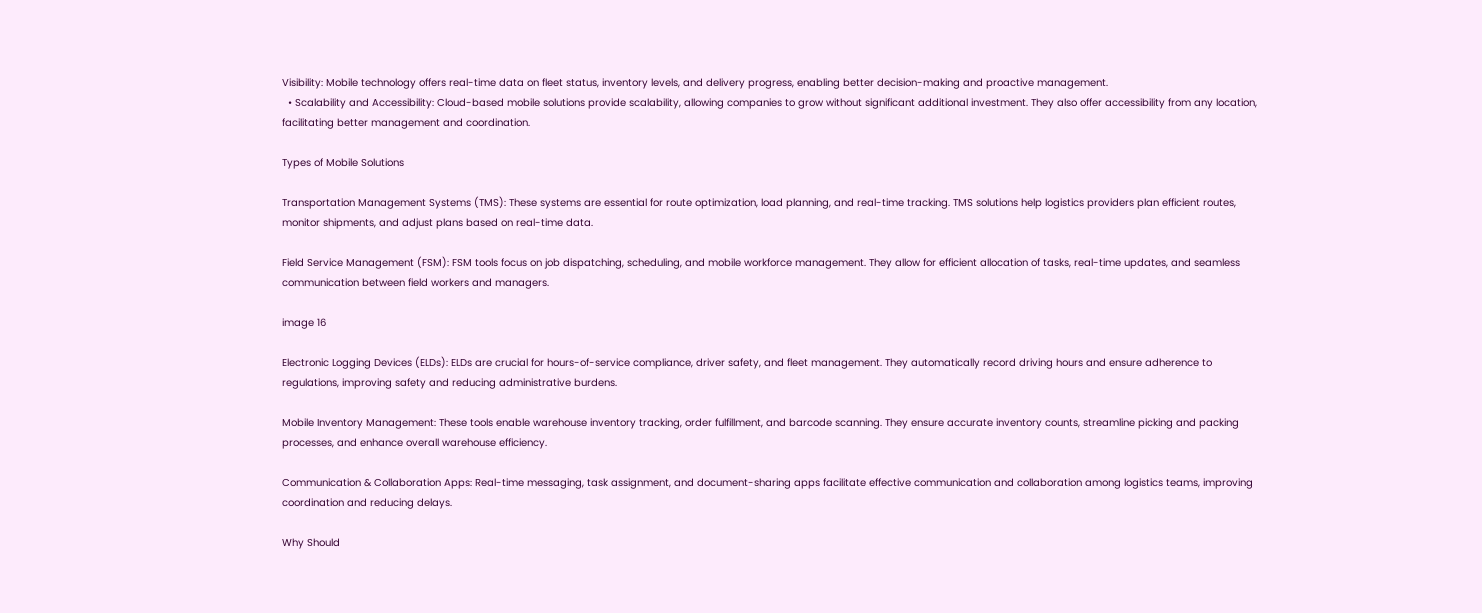Visibility: Mobile technology offers real-time data on fleet status, inventory levels, and delivery progress, enabling better decision-making and proactive management.
  • Scalability and Accessibility: Cloud-based mobile solutions provide scalability, allowing companies to grow without significant additional investment. They also offer accessibility from any location, facilitating better management and coordination.

Types of Mobile Solutions

Transportation Management Systems (TMS): These systems are essential for route optimization, load planning, and real-time tracking. TMS solutions help logistics providers plan efficient routes, monitor shipments, and adjust plans based on real-time data.

Field Service Management (FSM): FSM tools focus on job dispatching, scheduling, and mobile workforce management. They allow for efficient allocation of tasks, real-time updates, and seamless communication between field workers and managers.

image 16

Electronic Logging Devices (ELDs): ELDs are crucial for hours-of-service compliance, driver safety, and fleet management. They automatically record driving hours and ensure adherence to regulations, improving safety and reducing administrative burdens.

Mobile Inventory Management: These tools enable warehouse inventory tracking, order fulfillment, and barcode scanning. They ensure accurate inventory counts, streamline picking and packing processes, and enhance overall warehouse efficiency.

Communication & Collaboration Apps: Real-time messaging, task assignment, and document-sharing apps facilitate effective communication and collaboration among logistics teams, improving coordination and reducing delays.

Why Should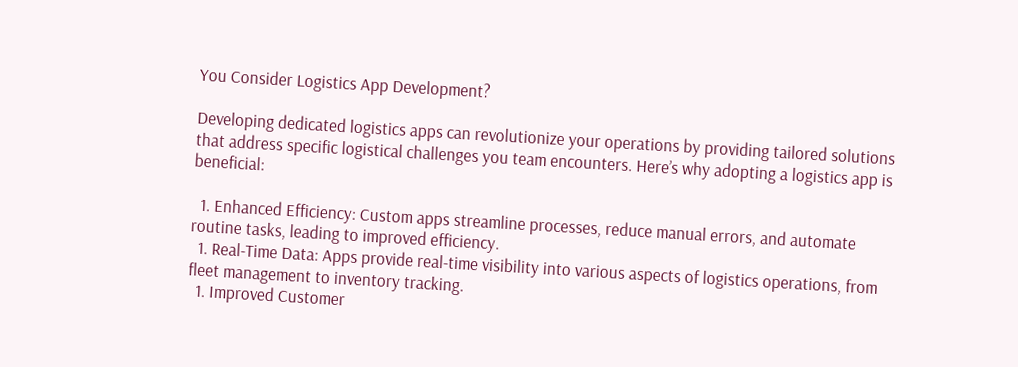You Consider Logistics App Development?

Developing dedicated logistics apps can revolutionize your operations by providing tailored solutions that address specific logistical challenges you team encounters. Here’s why adopting a logistics app is beneficial:

  1. Enhanced Efficiency: Custom apps streamline processes, reduce manual errors, and automate routine tasks, leading to improved efficiency.
  1. Real-Time Data: Apps provide real-time visibility into various aspects of logistics operations, from fleet management to inventory tracking.
  1. Improved Customer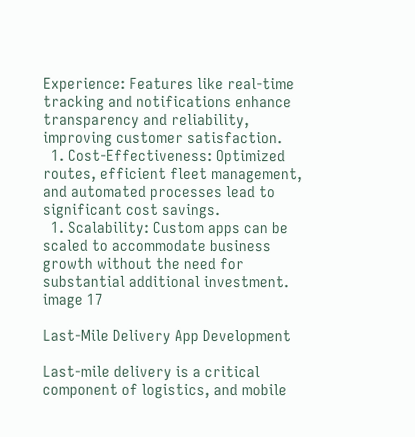Experience: Features like real-time tracking and notifications enhance transparency and reliability, improving customer satisfaction.
  1. Cost-Effectiveness: Optimized routes, efficient fleet management, and automated processes lead to significant cost savings.
  1. Scalability: Custom apps can be scaled to accommodate business growth without the need for substantial additional investment.
image 17

Last-Mile Delivery App Development

Last-mile delivery is a critical component of logistics, and mobile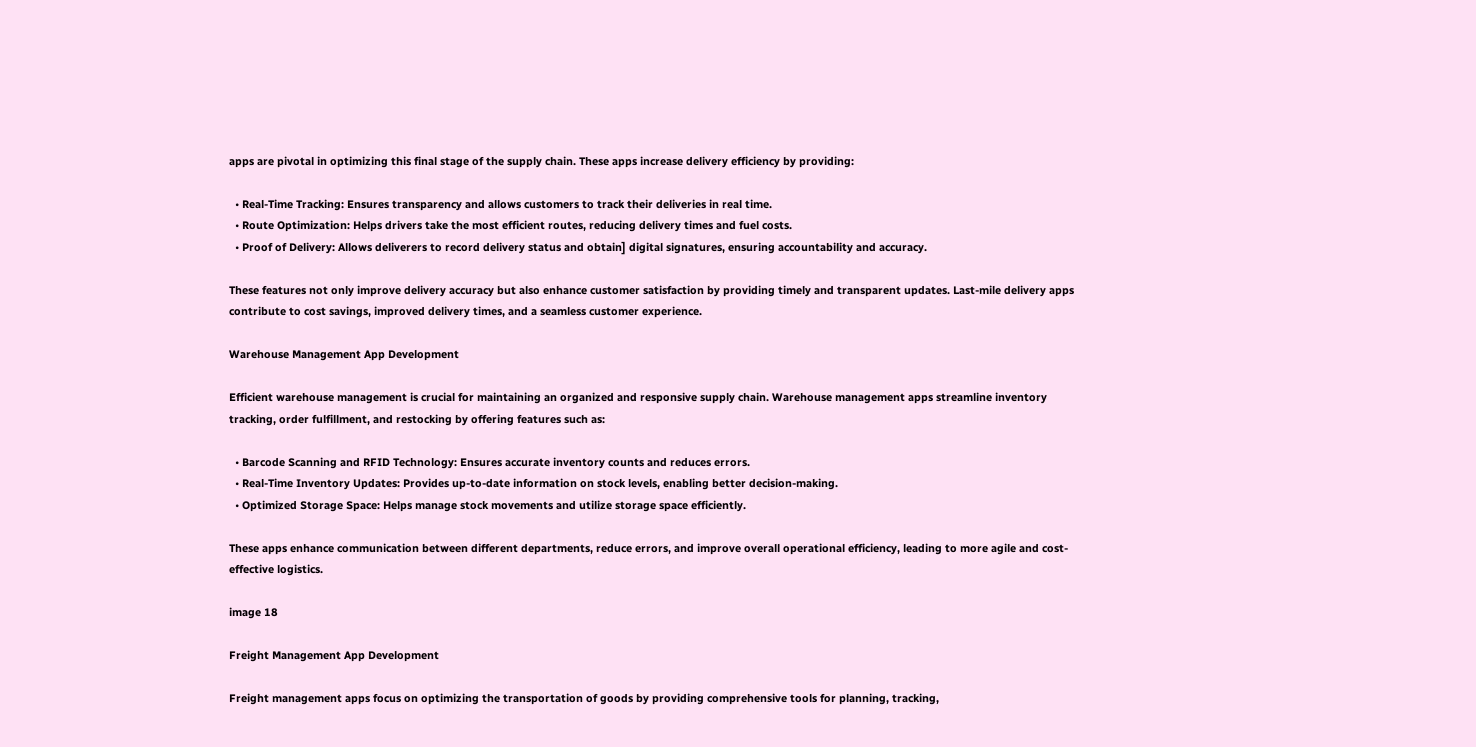apps are pivotal in optimizing this final stage of the supply chain. These apps increase delivery efficiency by providing:

  • Real-Time Tracking: Ensures transparency and allows customers to track their deliveries in real time.
  • Route Optimization: Helps drivers take the most efficient routes, reducing delivery times and fuel costs.
  • Proof of Delivery: Allows deliverers to record delivery status and obtain] digital signatures, ensuring accountability and accuracy.

These features not only improve delivery accuracy but also enhance customer satisfaction by providing timely and transparent updates. Last-mile delivery apps contribute to cost savings, improved delivery times, and a seamless customer experience.

Warehouse Management App Development

Efficient warehouse management is crucial for maintaining an organized and responsive supply chain. Warehouse management apps streamline inventory tracking, order fulfillment, and restocking by offering features such as:

  • Barcode Scanning and RFID Technology: Ensures accurate inventory counts and reduces errors.
  • Real-Time Inventory Updates: Provides up-to-date information on stock levels, enabling better decision-making.
  • Optimized Storage Space: Helps manage stock movements and utilize storage space efficiently.

These apps enhance communication between different departments, reduce errors, and improve overall operational efficiency, leading to more agile and cost-effective logistics.

image 18

Freight Management App Development

Freight management apps focus on optimizing the transportation of goods by providing comprehensive tools for planning, tracking,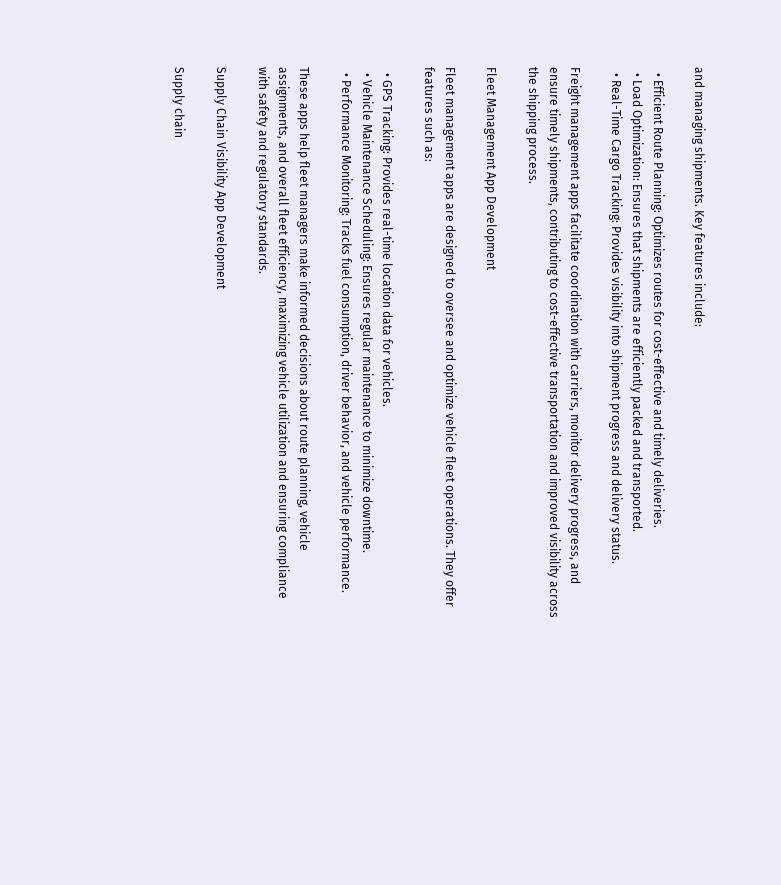and managing shipments. Key features include:

  • Efficient Route Planning: Optimizes routes for cost-effective and timely deliveries.
  • Load Optimization: Ensures that shipments are efficiently packed and transported.
  • Real-Time Cargo Tracking: Provides visibility into shipment progress and delivery status.

Freight management apps facilitate coordination with carriers, monitor delivery progress, and ensure timely shipments, contributing to cost-effective transportation and improved visibility across the shipping process.

Fleet Management App Development

Fleet management apps are designed to oversee and optimize vehicle fleet operations. They offer features such as:

  • GPS Tracking: Provides real-time location data for vehicles.
  • Vehicle Maintenance Scheduling: Ensures regular maintenance to minimize downtime.
  • Performance Monitoring: Tracks fuel consumption, driver behavior, and vehicle performance.

These apps help fleet managers make informed decisions about route planning, vehicle assignments, and overall fleet efficiency, maximizing vehicle utilization and ensuring compliance with safety and regulatory standards.

Supply Chain Visibility App Development

Supply chain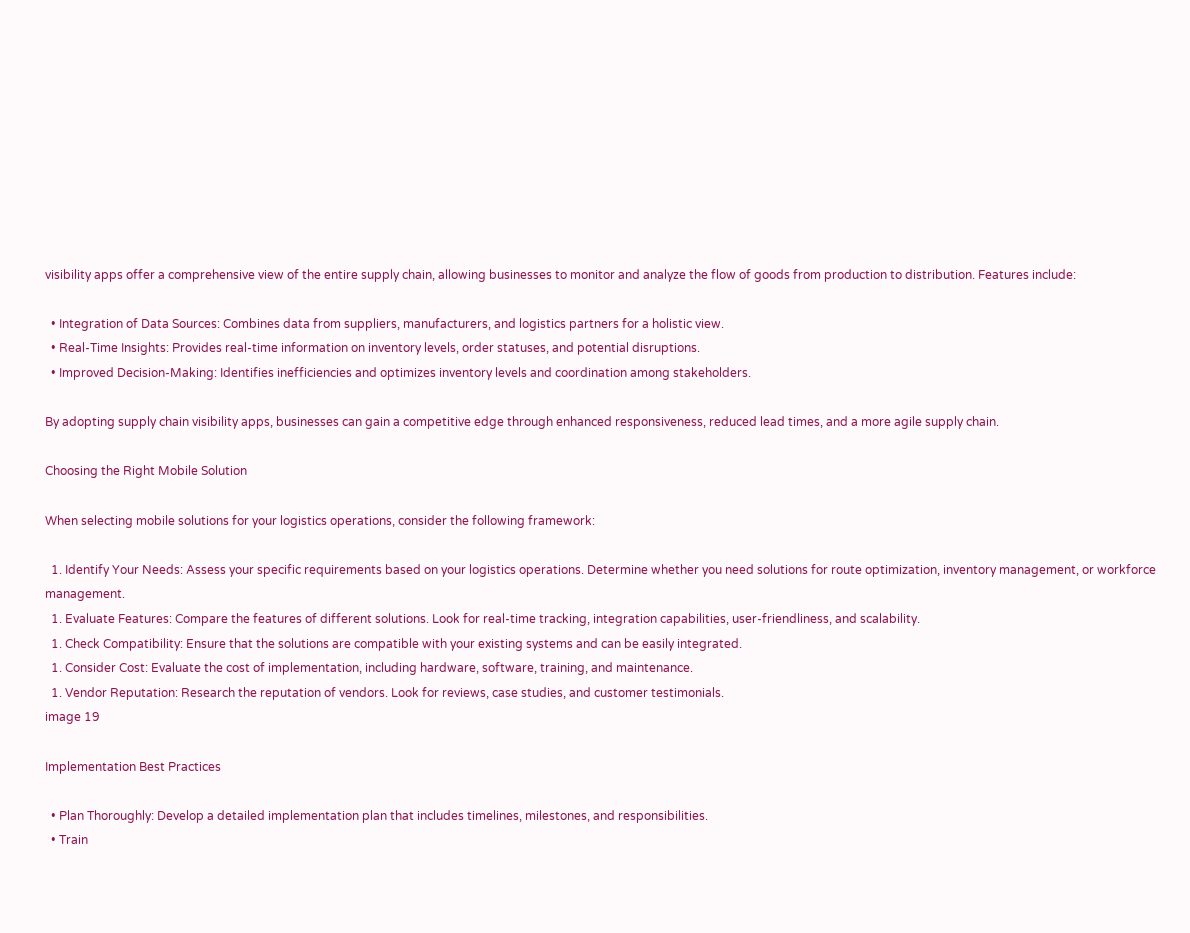visibility apps offer a comprehensive view of the entire supply chain, allowing businesses to monitor and analyze the flow of goods from production to distribution. Features include:

  • Integration of Data Sources: Combines data from suppliers, manufacturers, and logistics partners for a holistic view.
  • Real-Time Insights: Provides real-time information on inventory levels, order statuses, and potential disruptions.
  • Improved Decision-Making: Identifies inefficiencies and optimizes inventory levels and coordination among stakeholders.

By adopting supply chain visibility apps, businesses can gain a competitive edge through enhanced responsiveness, reduced lead times, and a more agile supply chain.

Choosing the Right Mobile Solution

When selecting mobile solutions for your logistics operations, consider the following framework:

  1. Identify Your Needs: Assess your specific requirements based on your logistics operations. Determine whether you need solutions for route optimization, inventory management, or workforce management.
  1. Evaluate Features: Compare the features of different solutions. Look for real-time tracking, integration capabilities, user-friendliness, and scalability.
  1. Check Compatibility: Ensure that the solutions are compatible with your existing systems and can be easily integrated.
  1. Consider Cost: Evaluate the cost of implementation, including hardware, software, training, and maintenance.
  1. Vendor Reputation: Research the reputation of vendors. Look for reviews, case studies, and customer testimonials.
image 19

Implementation Best Practices

  • Plan Thoroughly: Develop a detailed implementation plan that includes timelines, milestones, and responsibilities.
  • Train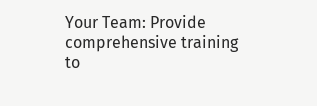Your Team: Provide comprehensive training to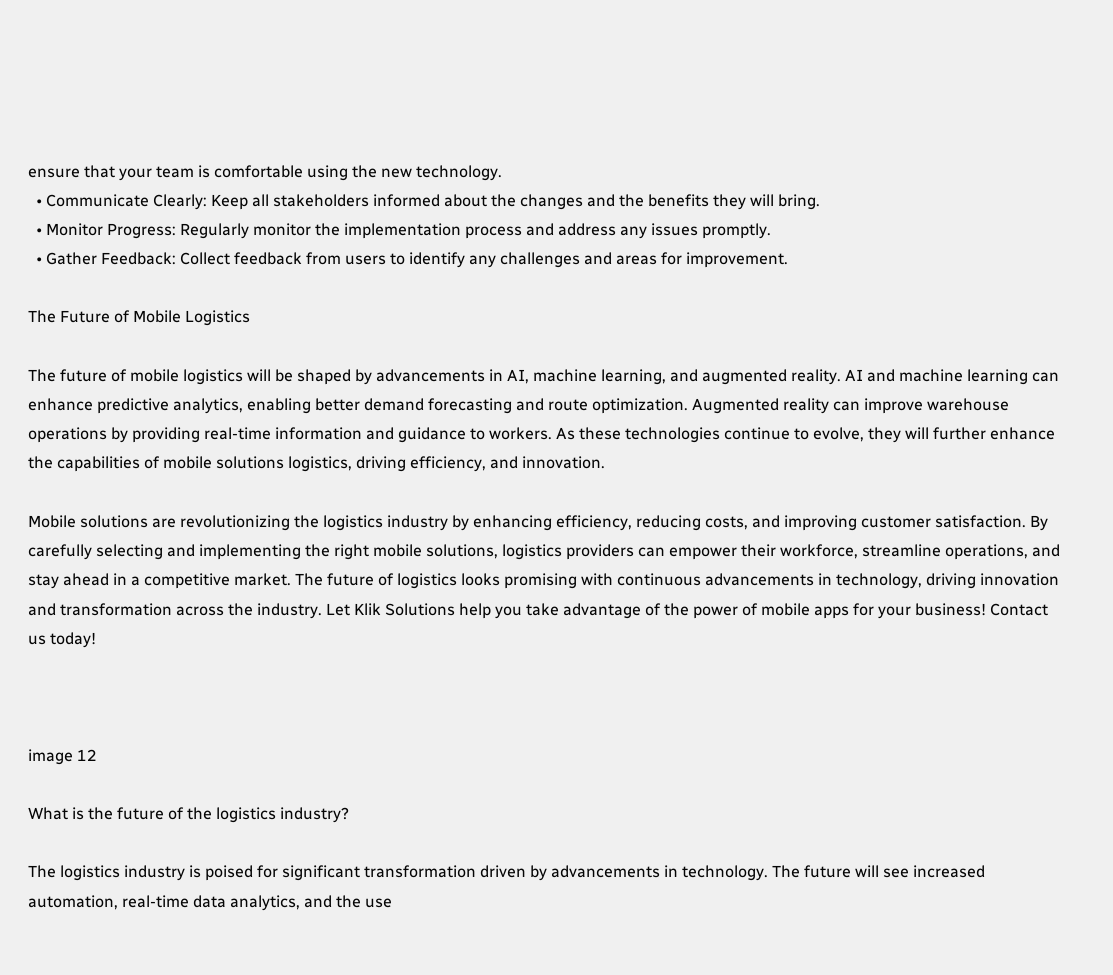ensure that your team is comfortable using the new technology.
  • Communicate Clearly: Keep all stakeholders informed about the changes and the benefits they will bring.
  • Monitor Progress: Regularly monitor the implementation process and address any issues promptly.
  • Gather Feedback: Collect feedback from users to identify any challenges and areas for improvement.

The Future of Mobile Logistics

The future of mobile logistics will be shaped by advancements in AI, machine learning, and augmented reality. AI and machine learning can enhance predictive analytics, enabling better demand forecasting and route optimization. Augmented reality can improve warehouse operations by providing real-time information and guidance to workers. As these technologies continue to evolve, they will further enhance the capabilities of mobile solutions logistics, driving efficiency, and innovation.

Mobile solutions are revolutionizing the logistics industry by enhancing efficiency, reducing costs, and improving customer satisfaction. By carefully selecting and implementing the right mobile solutions, logistics providers can empower their workforce, streamline operations, and stay ahead in a competitive market. The future of logistics looks promising with continuous advancements in technology, driving innovation and transformation across the industry. Let Klik Solutions help you take advantage of the power of mobile apps for your business! Contact us today!



image 12

What is the future of the logistics industry?

The logistics industry is poised for significant transformation driven by advancements in technology. The future will see increased automation, real-time data analytics, and the use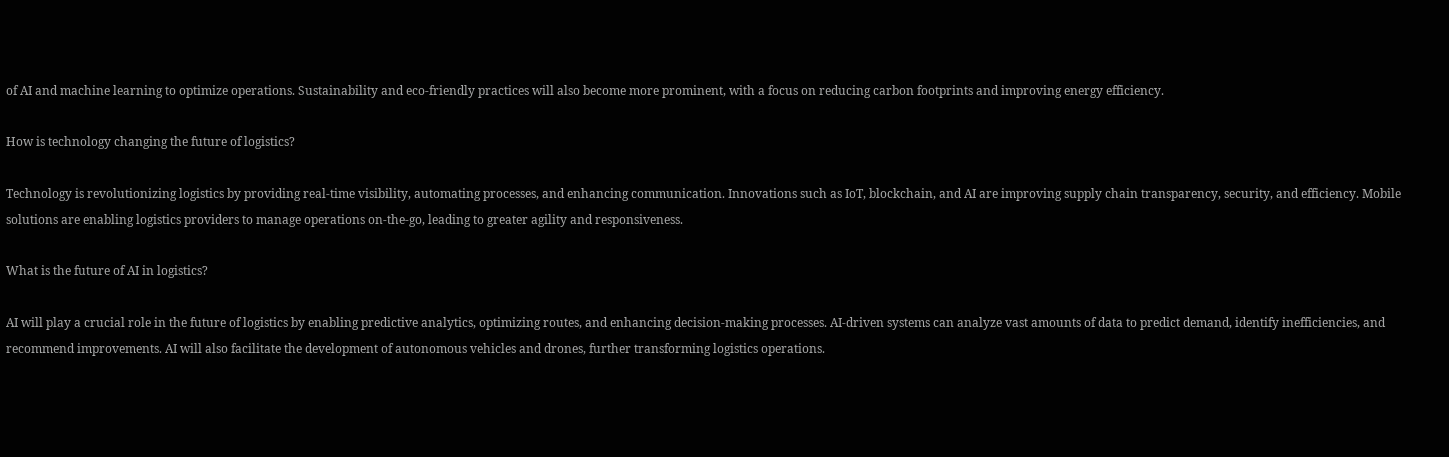of AI and machine learning to optimize operations. Sustainability and eco-friendly practices will also become more prominent, with a focus on reducing carbon footprints and improving energy efficiency.

How is technology changing the future of logistics?

Technology is revolutionizing logistics by providing real-time visibility, automating processes, and enhancing communication. Innovations such as IoT, blockchain, and AI are improving supply chain transparency, security, and efficiency. Mobile solutions are enabling logistics providers to manage operations on-the-go, leading to greater agility and responsiveness.

What is the future of AI in logistics?

AI will play a crucial role in the future of logistics by enabling predictive analytics, optimizing routes, and enhancing decision-making processes. AI-driven systems can analyze vast amounts of data to predict demand, identify inefficiencies, and recommend improvements. AI will also facilitate the development of autonomous vehicles and drones, further transforming logistics operations.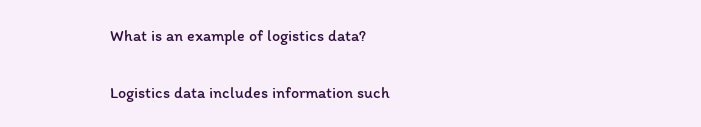What is an example of logistics data?

Logistics data includes information such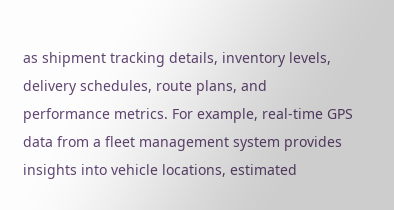as shipment tracking details, inventory levels, delivery schedules, route plans, and performance metrics. For example, real-time GPS data from a fleet management system provides insights into vehicle locations, estimated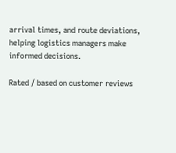arrival times, and route deviations, helping logistics managers make informed decisions.

Rated / based on customer reviews